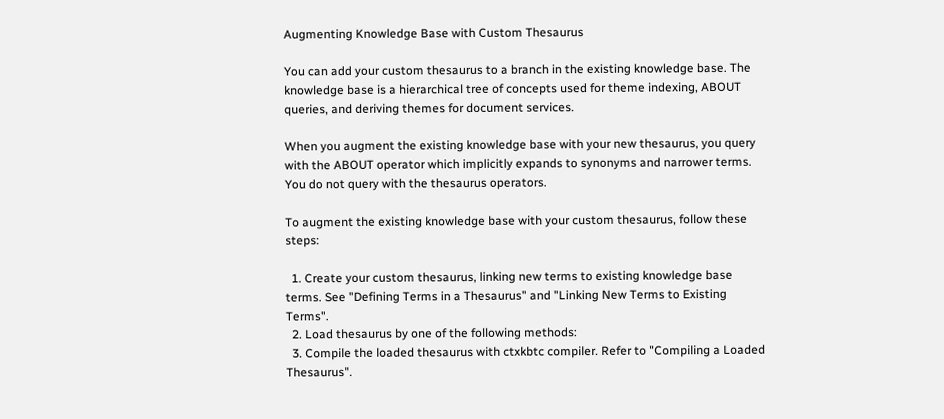Augmenting Knowledge Base with Custom Thesaurus

You can add your custom thesaurus to a branch in the existing knowledge base. The knowledge base is a hierarchical tree of concepts used for theme indexing, ABOUT queries, and deriving themes for document services.

When you augment the existing knowledge base with your new thesaurus, you query with the ABOUT operator which implicitly expands to synonyms and narrower terms. You do not query with the thesaurus operators.

To augment the existing knowledge base with your custom thesaurus, follow these steps:

  1. Create your custom thesaurus, linking new terms to existing knowledge base terms. See "Defining Terms in a Thesaurus" and "Linking New Terms to Existing Terms".
  2. Load thesaurus by one of the following methods:
  3. Compile the loaded thesaurus with ctxkbtc compiler. Refer to "Compiling a Loaded Thesaurus".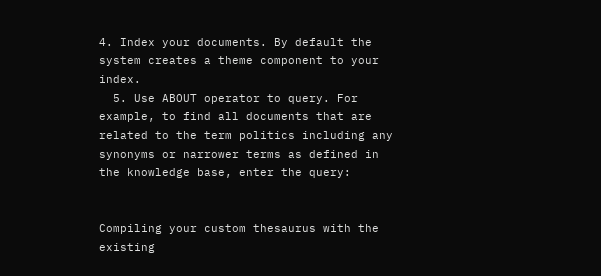4. Index your documents. By default the system creates a theme component to your index.
  5. Use ABOUT operator to query. For example, to find all documents that are related to the term politics including any synonyms or narrower terms as defined in the knowledge base, enter the query:


Compiling your custom thesaurus with the existing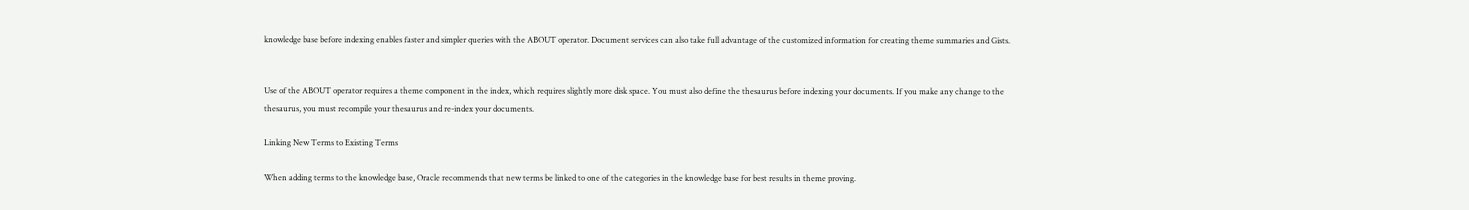knowledge base before indexing enables faster and simpler queries with the ABOUT operator. Document services can also take full advantage of the customized information for creating theme summaries and Gists.


Use of the ABOUT operator requires a theme component in the index, which requires slightly more disk space. You must also define the thesaurus before indexing your documents. If you make any change to the thesaurus, you must recompile your thesaurus and re-index your documents.

Linking New Terms to Existing Terms

When adding terms to the knowledge base, Oracle recommends that new terms be linked to one of the categories in the knowledge base for best results in theme proving.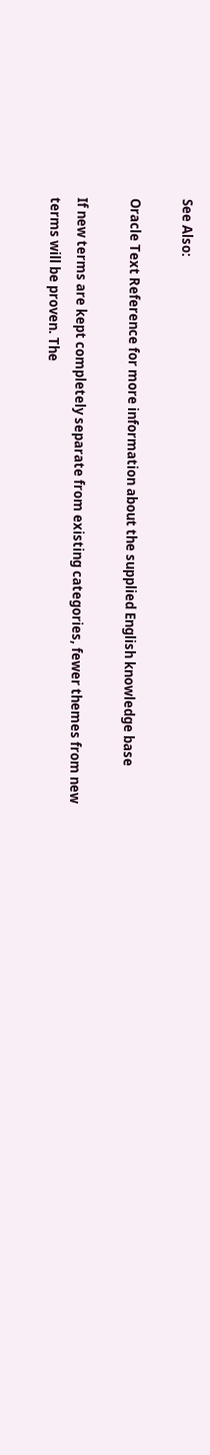See Also:

Oracle Text Reference for more information about the supplied English knowledge base

If new terms are kept completely separate from existing categories, fewer themes from new terms will be proven. The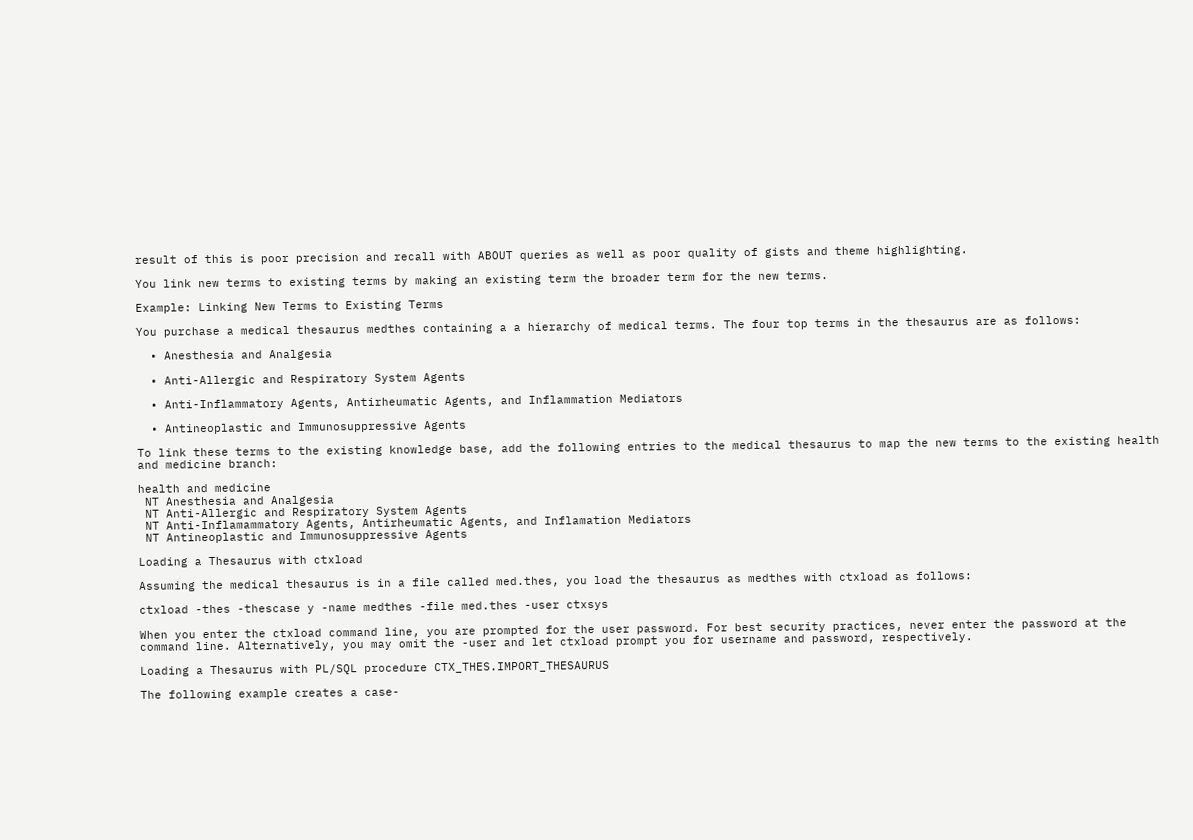result of this is poor precision and recall with ABOUT queries as well as poor quality of gists and theme highlighting.

You link new terms to existing terms by making an existing term the broader term for the new terms.

Example: Linking New Terms to Existing Terms

You purchase a medical thesaurus medthes containing a a hierarchy of medical terms. The four top terms in the thesaurus are as follows:

  • Anesthesia and Analgesia

  • Anti-Allergic and Respiratory System Agents

  • Anti-Inflammatory Agents, Antirheumatic Agents, and Inflammation Mediators

  • Antineoplastic and Immunosuppressive Agents

To link these terms to the existing knowledge base, add the following entries to the medical thesaurus to map the new terms to the existing health and medicine branch:

health and medicine
 NT Anesthesia and Analgesia
 NT Anti-Allergic and Respiratory System Agents
 NT Anti-Inflamammatory Agents, Antirheumatic Agents, and Inflamation Mediators
 NT Antineoplastic and Immunosuppressive Agents

Loading a Thesaurus with ctxload

Assuming the medical thesaurus is in a file called med.thes, you load the thesaurus as medthes with ctxload as follows:

ctxload -thes -thescase y -name medthes -file med.thes -user ctxsys

When you enter the ctxload command line, you are prompted for the user password. For best security practices, never enter the password at the command line. Alternatively, you may omit the -user and let ctxload prompt you for username and password, respectively.

Loading a Thesaurus with PL/SQL procedure CTX_THES.IMPORT_THESAURUS

The following example creates a case-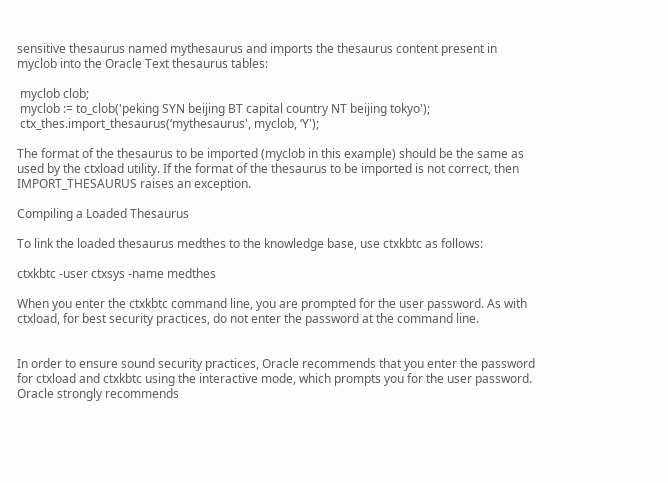sensitive thesaurus named mythesaurus and imports the thesaurus content present in myclob into the Oracle Text thesaurus tables:

 myclob clob;
 myclob := to_clob('peking SYN beijing BT capital country NT beijing tokyo');
 ctx_thes.import_thesaurus(‘mythesaurus', myclob, ‘Y');

The format of the thesaurus to be imported (myclob in this example) should be the same as used by the ctxload utility. If the format of the thesaurus to be imported is not correct, then IMPORT_THESAURUS raises an exception.

Compiling a Loaded Thesaurus

To link the loaded thesaurus medthes to the knowledge base, use ctxkbtc as follows:

ctxkbtc -user ctxsys -name medthes

When you enter the ctxkbtc command line, you are prompted for the user password. As with ctxload, for best security practices, do not enter the password at the command line.


In order to ensure sound security practices, Oracle recommends that you enter the password for ctxload and ctxkbtc using the interactive mode, which prompts you for the user password. Oracle strongly recommends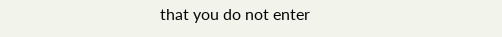that you do not enter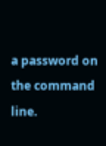a password on the command line.